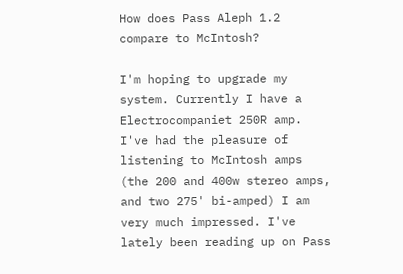How does Pass Aleph 1.2 compare to McIntosh?

I'm hoping to upgrade my system. Currently I have a Electrocompaniet 250R amp. I've had the pleasure of listening to McIntosh amps (the 200 and 400w stereo amps, and two 275' bi-amped) I am very much impressed. I've lately been reading up on Pass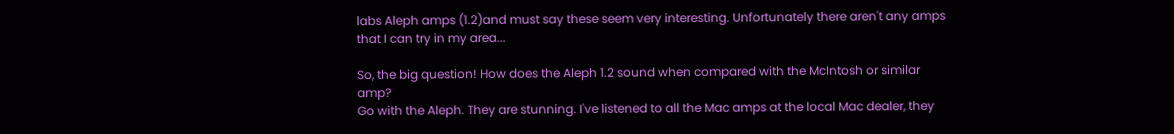labs Aleph amps (1.2)and must say these seem very interesting. Unfortunately there aren't any amps that I can try in my area...

So, the big question! How does the Aleph 1.2 sound when compared with the McIntosh or similar amp?
Go with the Aleph. They are stunning. I've listened to all the Mac amps at the local Mac dealer, they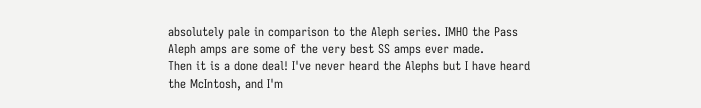absolutely pale in comparison to the Aleph series. IMHO the Pass Aleph amps are some of the very best SS amps ever made.
Then it is a done deal! I've never heard the Alephs but I have heard the McIntosh, and I'm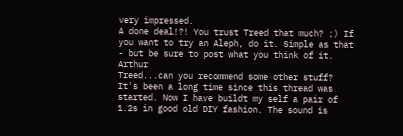very impressed.
A done deal!?! You trust Treed that much? ;) If you want to try an Aleph, do it. Simple as that - but be sure to post what you think of it. Arthur
Treed...can you recommend some other stuff?
It's been a long time since this thread was started. Now I have buildt my self a pair of 1.2s in good old DIY fashion. The sound is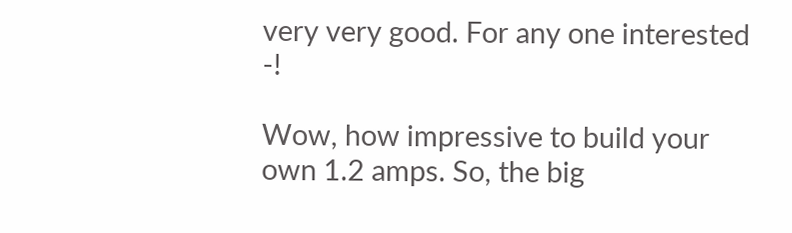very very good. For any one interested -!

Wow, how impressive to build your own 1.2 amps. So, the big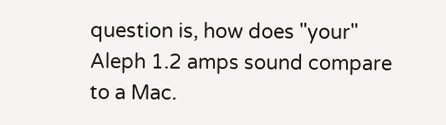question is, how does "your" Aleph 1.2 amps sound compare to a Mac.